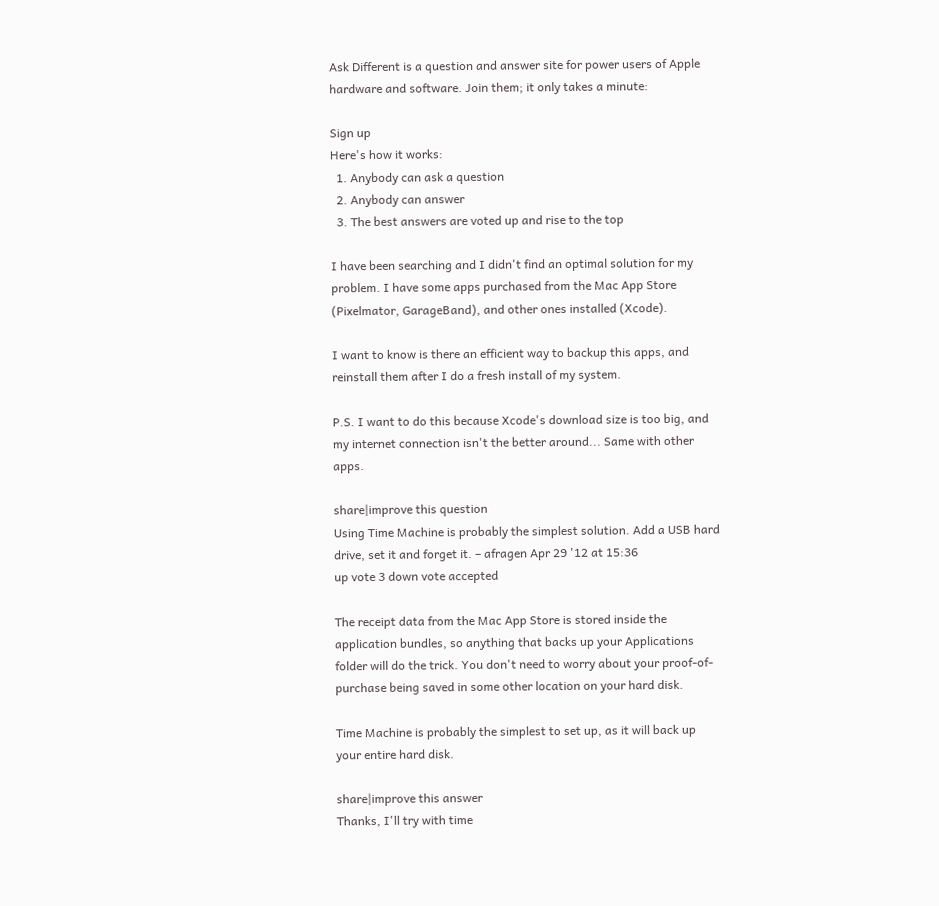Ask Different is a question and answer site for power users of Apple hardware and software. Join them; it only takes a minute:

Sign up
Here's how it works:
  1. Anybody can ask a question
  2. Anybody can answer
  3. The best answers are voted up and rise to the top

I have been searching and I didn't find an optimal solution for my problem. I have some apps purchased from the Mac App Store (Pixelmator, GarageBand), and other ones installed (Xcode).

I want to know is there an efficient way to backup this apps, and reinstall them after I do a fresh install of my system.

P.S. I want to do this because Xcode's download size is too big, and my internet connection isn't the better around... Same with other apps.

share|improve this question
Using Time Machine is probably the simplest solution. Add a USB hard drive, set it and forget it. – afragen Apr 29 '12 at 15:36
up vote 3 down vote accepted

The receipt data from the Mac App Store is stored inside the application bundles, so anything that backs up your Applications folder will do the trick. You don't need to worry about your proof-of-purchase being saved in some other location on your hard disk.

Time Machine is probably the simplest to set up, as it will back up your entire hard disk.

share|improve this answer
Thanks, I'll try with time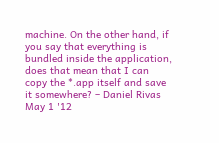machine. On the other hand, if you say that everything is bundled inside the application, does that mean that I can copy the *.app itself and save it somewhere? – Daniel Rivas May 1 '12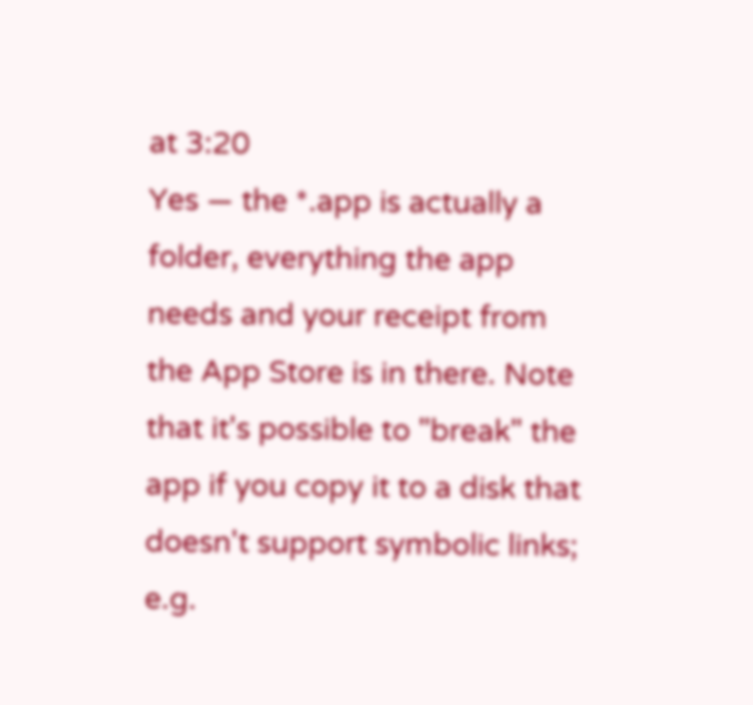at 3:20
Yes — the *.app is actually a folder, everything the app needs and your receipt from the App Store is in there. Note that it's possible to "break" the app if you copy it to a disk that doesn't support symbolic links; e.g.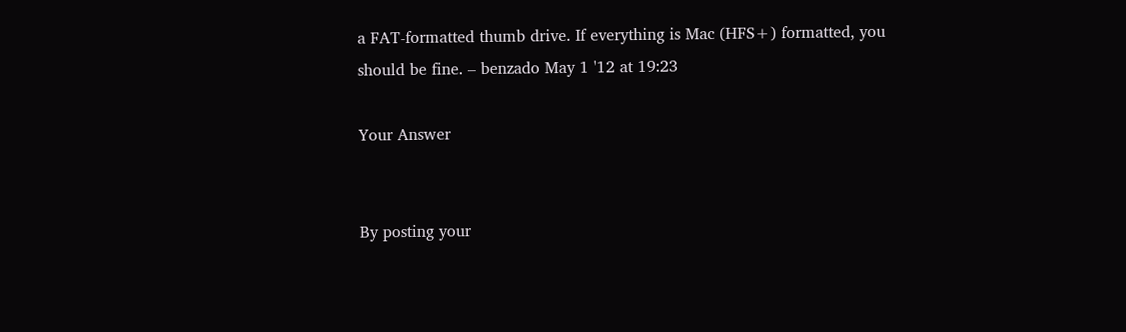a FAT-formatted thumb drive. If everything is Mac (HFS+) formatted, you should be fine. – benzado May 1 '12 at 19:23

Your Answer


By posting your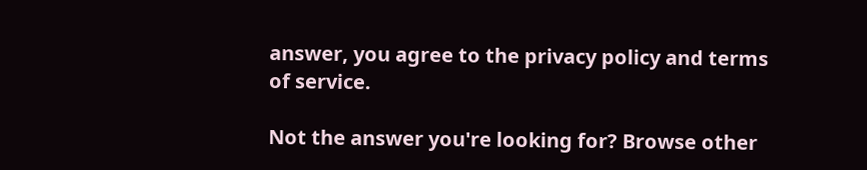answer, you agree to the privacy policy and terms of service.

Not the answer you're looking for? Browse other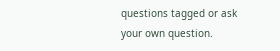questions tagged or ask your own question.